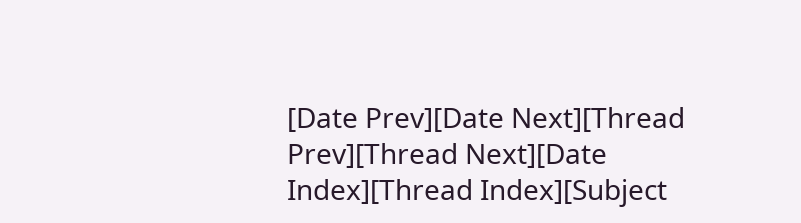[Date Prev][Date Next][Thread Prev][Thread Next][Date Index][Thread Index][Subject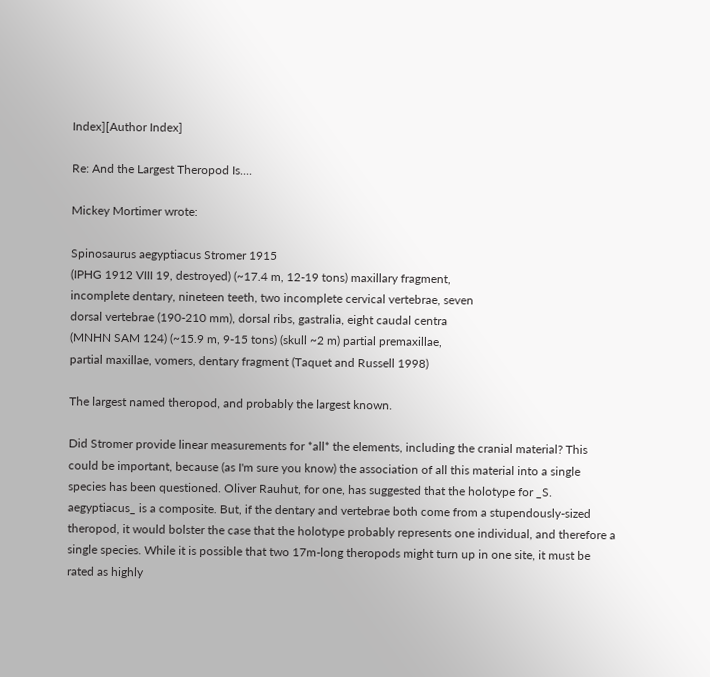Index][Author Index]

Re: And the Largest Theropod Is....

Mickey Mortimer wrote:

Spinosaurus aegyptiacus Stromer 1915
(IPHG 1912 VIII 19, destroyed) (~17.4 m, 12-19 tons) maxillary fragment,
incomplete dentary, nineteen teeth, two incomplete cervical vertebrae, seven
dorsal vertebrae (190-210 mm), dorsal ribs, gastralia, eight caudal centra
(MNHN SAM 124) (~15.9 m, 9-15 tons) (skull ~2 m) partial premaxillae,
partial maxillae, vomers, dentary fragment (Taquet and Russell 1998)

The largest named theropod, and probably the largest known.

Did Stromer provide linear measurements for *all* the elements, including the cranial material? This could be important, because (as I'm sure you know) the association of all this material into a single species has been questioned. Oliver Rauhut, for one, has suggested that the holotype for _S. aegyptiacus_ is a composite. But, if the dentary and vertebrae both come from a stupendously-sized theropod, it would bolster the case that the holotype probably represents one individual, and therefore a single species. While it is possible that two 17m-long theropods might turn up in one site, it must be rated as highly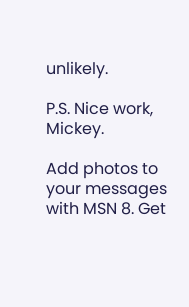unlikely.

P.S. Nice work, Mickey.

Add photos to your messages with MSN 8. Get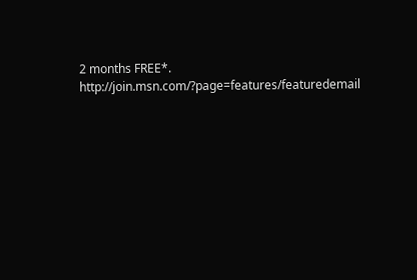2 months FREE*. http://join.msn.com/?page=features/featuredemail